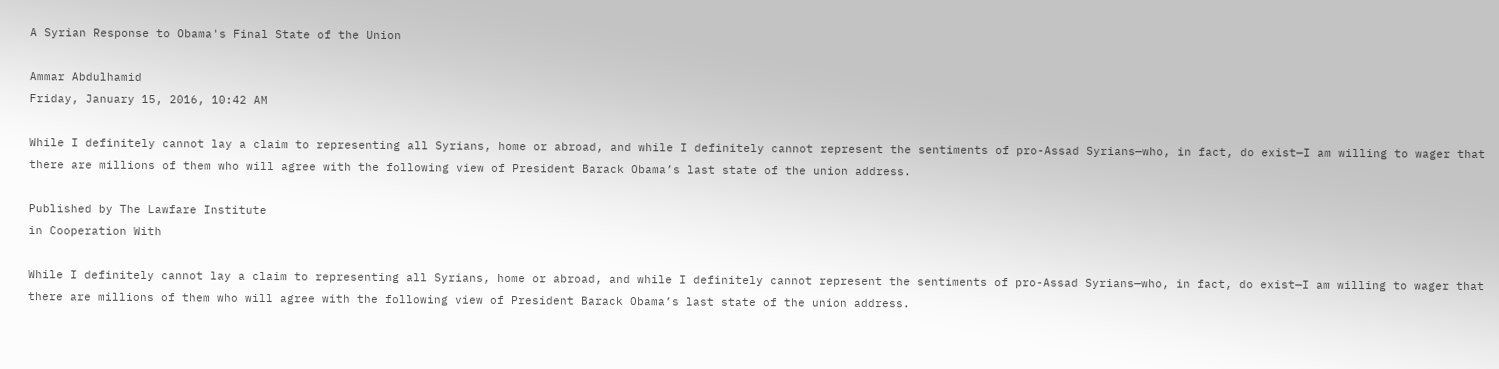A Syrian Response to Obama's Final State of the Union

Ammar Abdulhamid
Friday, January 15, 2016, 10:42 AM

While I definitely cannot lay a claim to representing all Syrians, home or abroad, and while I definitely cannot represent the sentiments of pro-Assad Syrians—who, in fact, do exist—I am willing to wager that there are millions of them who will agree with the following view of President Barack Obama’s last state of the union address.

Published by The Lawfare Institute
in Cooperation With

While I definitely cannot lay a claim to representing all Syrians, home or abroad, and while I definitely cannot represent the sentiments of pro-Assad Syrians—who, in fact, do exist—I am willing to wager that there are millions of them who will agree with the following view of President Barack Obama’s last state of the union address.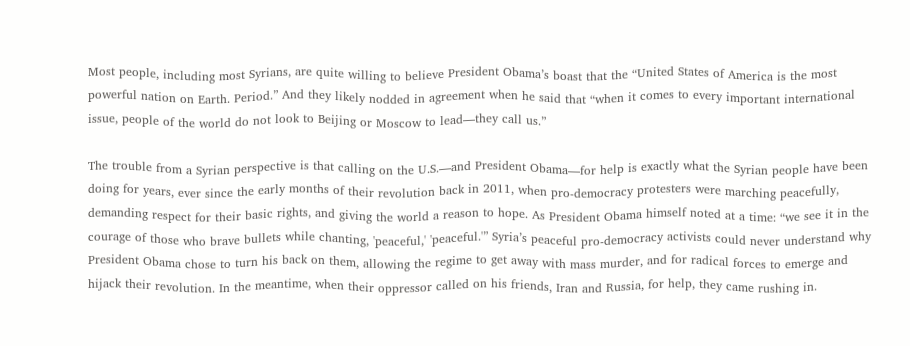Most people, including most Syrians, are quite willing to believe President Obama’s boast that the “United States of America is the most powerful nation on Earth. Period.” And they likely nodded in agreement when he said that “when it comes to every important international issue, people of the world do not look to Beijing or Moscow to lead—they call us.”

The trouble from a Syrian perspective is that calling on the U.S.—and President Obama—for help is exactly what the Syrian people have been doing for years, ever since the early months of their revolution back in 2011, when pro-democracy protesters were marching peacefully, demanding respect for their basic rights, and giving the world a reason to hope. As President Obama himself noted at a time: “we see it in the courage of those who brave bullets while chanting, 'peaceful,' 'peaceful.'” Syria’s peaceful pro-democracy activists could never understand why President Obama chose to turn his back on them, allowing the regime to get away with mass murder, and for radical forces to emerge and hijack their revolution. In the meantime, when their oppressor called on his friends, Iran and Russia, for help, they came rushing in.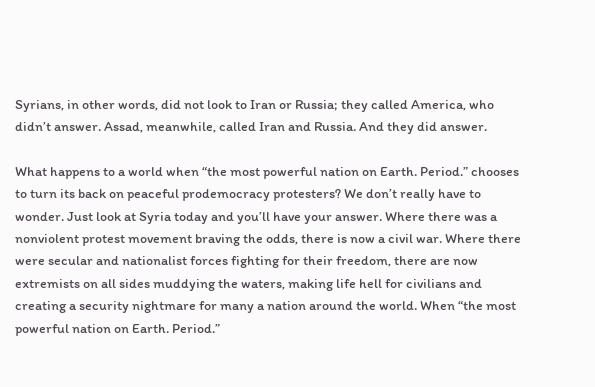Syrians, in other words, did not look to Iran or Russia; they called America, who didn’t answer. Assad, meanwhile, called Iran and Russia. And they did answer.

What happens to a world when “the most powerful nation on Earth. Period.” chooses to turn its back on peaceful prodemocracy protesters? We don’t really have to wonder. Just look at Syria today and you’ll have your answer. Where there was a nonviolent protest movement braving the odds, there is now a civil war. Where there were secular and nationalist forces fighting for their freedom, there are now extremists on all sides muddying the waters, making life hell for civilians and creating a security nightmare for many a nation around the world. When “the most powerful nation on Earth. Period.”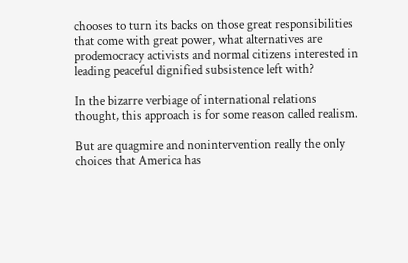chooses to turn its backs on those great responsibilities that come with great power, what alternatives are prodemocracy activists and normal citizens interested in leading peaceful dignified subsistence left with?

In the bizarre verbiage of international relations thought, this approach is for some reason called realism.

But are quagmire and nonintervention really the only choices that America has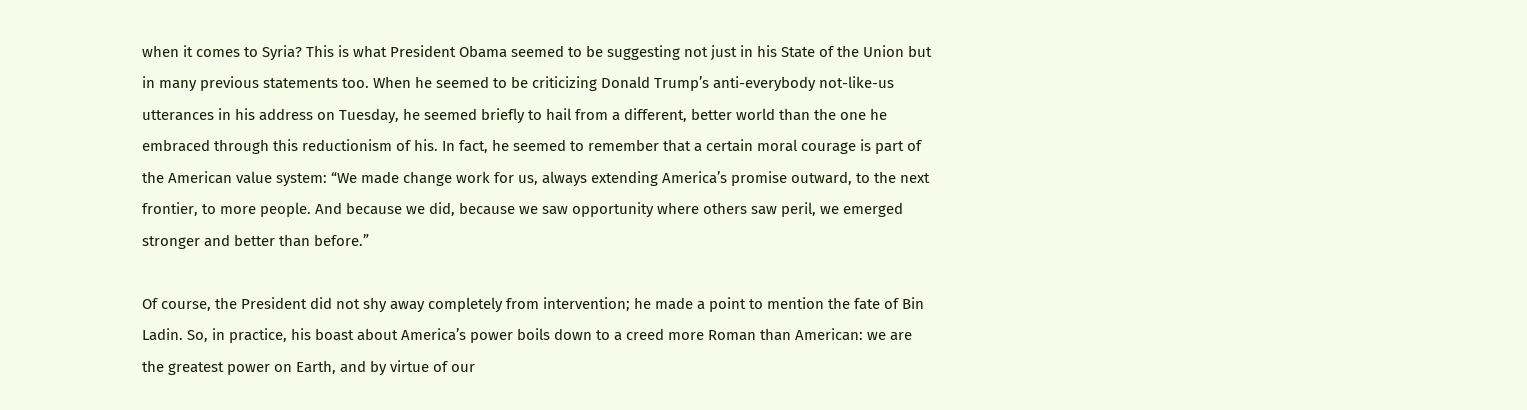when it comes to Syria? This is what President Obama seemed to be suggesting not just in his State of the Union but in many previous statements too. When he seemed to be criticizing Donald Trump’s anti-everybody not-like-us utterances in his address on Tuesday, he seemed briefly to hail from a different, better world than the one he embraced through this reductionism of his. In fact, he seemed to remember that a certain moral courage is part of the American value system: “We made change work for us, always extending America’s promise outward, to the next frontier, to more people. And because we did, because we saw opportunity where others saw peril, we emerged stronger and better than before.”

Of course, the President did not shy away completely from intervention; he made a point to mention the fate of Bin Ladin. So, in practice, his boast about America’s power boils down to a creed more Roman than American: we are the greatest power on Earth, and by virtue of our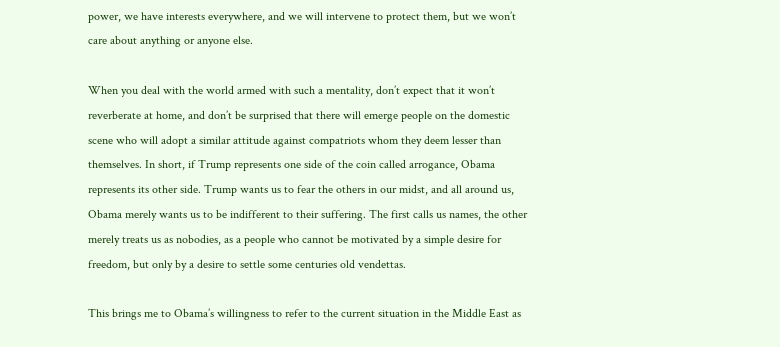power, we have interests everywhere, and we will intervene to protect them, but we won’t care about anything or anyone else.

When you deal with the world armed with such a mentality, don’t expect that it won’t reverberate at home, and don’t be surprised that there will emerge people on the domestic scene who will adopt a similar attitude against compatriots whom they deem lesser than themselves. In short, if Trump represents one side of the coin called arrogance, Obama represents its other side. Trump wants us to fear the others in our midst, and all around us, Obama merely wants us to be indifferent to their suffering. The first calls us names, the other merely treats us as nobodies, as a people who cannot be motivated by a simple desire for freedom, but only by a desire to settle some centuries old vendettas.

This brings me to Obama’s willingness to refer to the current situation in the Middle East as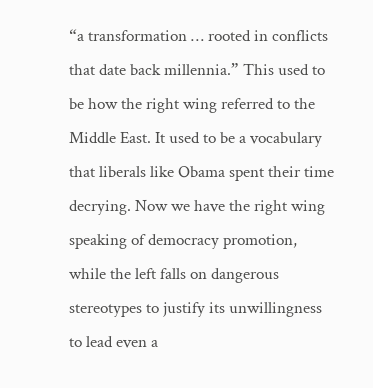“a transformation … rooted in conflicts that date back millennia.” This used to be how the right wing referred to the Middle East. It used to be a vocabulary that liberals like Obama spent their time decrying. Now we have the right wing speaking of democracy promotion, while the left falls on dangerous stereotypes to justify its unwillingness to lead even a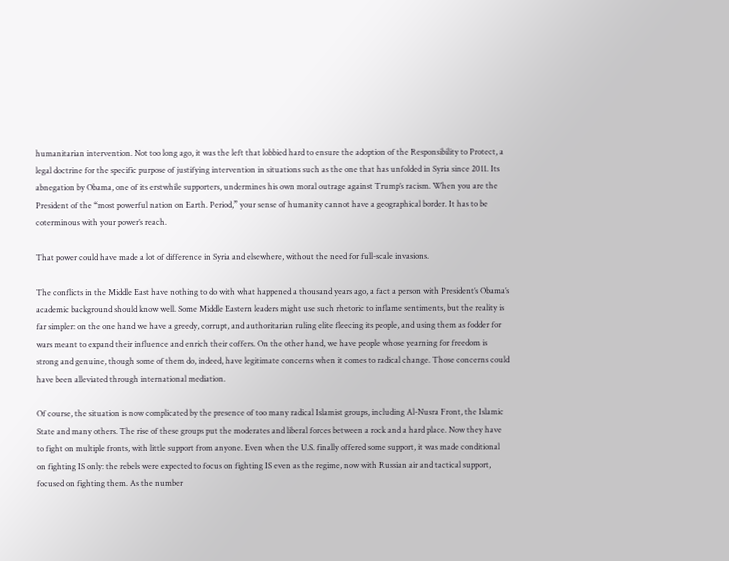humanitarian intervention. Not too long ago, it was the left that lobbied hard to ensure the adoption of the Responsibility to Protect, a legal doctrine for the specific purpose of justifying intervention in situations such as the one that has unfolded in Syria since 2011. Its abnegation by Obama, one of its erstwhile supporters, undermines his own moral outrage against Trump’s racism. When you are the President of the “most powerful nation on Earth. Period,” your sense of humanity cannot have a geographical border. It has to be coterminous with your power’s reach.

That power could have made a lot of difference in Syria and elsewhere, without the need for full-scale invasions.

The conflicts in the Middle East have nothing to do with what happened a thousand years ago, a fact a person with President’s Obama’s academic background should know well. Some Middle Eastern leaders might use such rhetoric to inflame sentiments, but the reality is far simpler: on the one hand we have a greedy, corrupt, and authoritarian ruling elite fleecing its people, and using them as fodder for wars meant to expand their influence and enrich their coffers. On the other hand, we have people whose yearning for freedom is strong and genuine, though some of them do, indeed, have legitimate concerns when it comes to radical change. Those concerns could have been alleviated through international mediation.

Of course, the situation is now complicated by the presence of too many radical Islamist groups, including Al-Nusra Front, the Islamic State and many others. The rise of these groups put the moderates and liberal forces between a rock and a hard place. Now they have to fight on multiple fronts, with little support from anyone. Even when the U.S. finally offered some support, it was made conditional on fighting IS only: the rebels were expected to focus on fighting IS even as the regime, now with Russian air and tactical support, focused on fighting them. As the number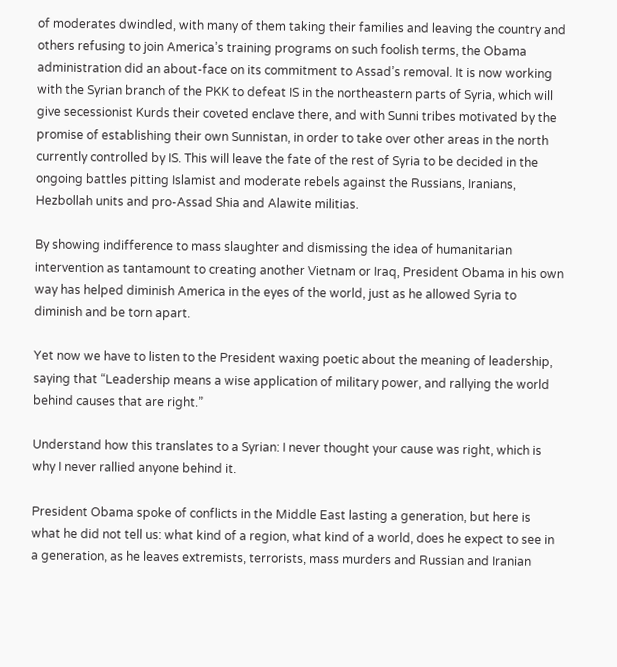of moderates dwindled, with many of them taking their families and leaving the country and others refusing to join America’s training programs on such foolish terms, the Obama administration did an about-face on its commitment to Assad’s removal. It is now working with the Syrian branch of the PKK to defeat IS in the northeastern parts of Syria, which will give secessionist Kurds their coveted enclave there, and with Sunni tribes motivated by the promise of establishing their own Sunnistan, in order to take over other areas in the north currently controlled by IS. This will leave the fate of the rest of Syria to be decided in the ongoing battles pitting Islamist and moderate rebels against the Russians, Iranians, Hezbollah units and pro-Assad Shia and Alawite militias.

By showing indifference to mass slaughter and dismissing the idea of humanitarian intervention as tantamount to creating another Vietnam or Iraq, President Obama in his own way has helped diminish America in the eyes of the world, just as he allowed Syria to diminish and be torn apart.

Yet now we have to listen to the President waxing poetic about the meaning of leadership, saying that “Leadership means a wise application of military power, and rallying the world behind causes that are right.”

Understand how this translates to a Syrian: I never thought your cause was right, which is why I never rallied anyone behind it.

President Obama spoke of conflicts in the Middle East lasting a generation, but here is what he did not tell us: what kind of a region, what kind of a world, does he expect to see in a generation, as he leaves extremists, terrorists, mass murders and Russian and Iranian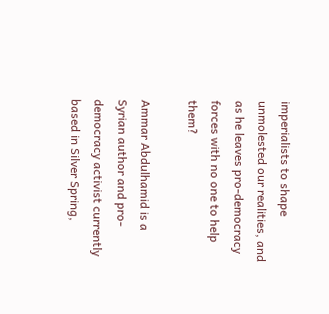imperialists to shape unmolested our realities, and as he leaves pro-democracy forces with no one to help them?

Ammar Abdulhamid is a Syrian author and pro-democracy activist currently based in Silver Spring,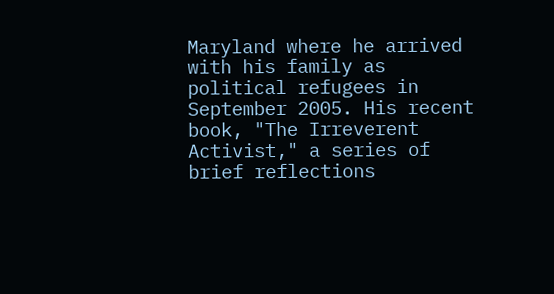Maryland where he arrived with his family as political refugees in September 2005. His recent book, "The Irreverent Activist," a series of brief reflections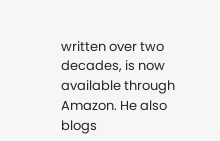written over two decades, is now available through Amazon. He also blogs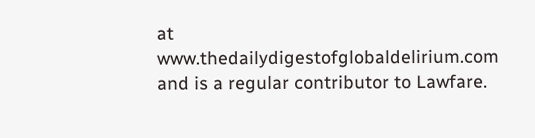at www.thedailydigestofglobaldelirium.com and is a regular contributor to Lawfare.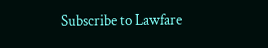Subscribe to Lawfare